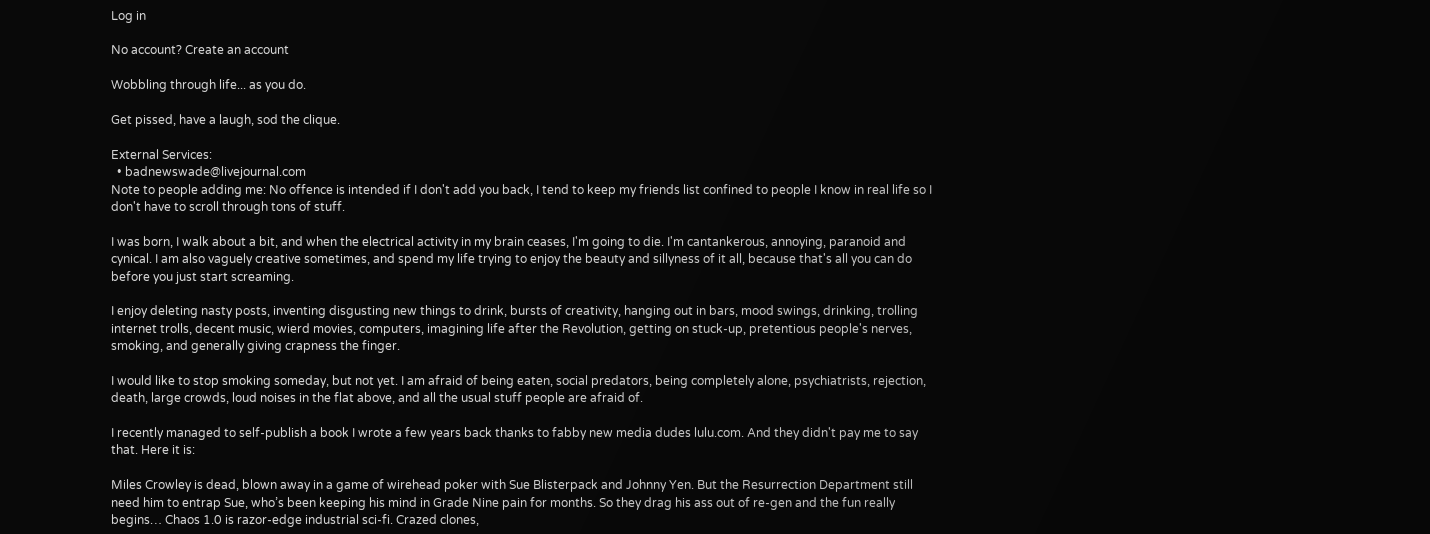Log in

No account? Create an account

Wobbling through life... as you do.

Get pissed, have a laugh, sod the clique.

External Services:
  • badnewswade@livejournal.com
Note to people adding me: No offence is intended if I don't add you back, I tend to keep my friends list confined to people I know in real life so I don't have to scroll through tons of stuff.

I was born, I walk about a bit, and when the electrical activity in my brain ceases, I'm going to die. I'm cantankerous, annoying, paranoid and cynical. I am also vaguely creative sometimes, and spend my life trying to enjoy the beauty and sillyness of it all, because that's all you can do before you just start screaming.

I enjoy deleting nasty posts, inventing disgusting new things to drink, bursts of creativity, hanging out in bars, mood swings, drinking, trolling internet trolls, decent music, wierd movies, computers, imagining life after the Revolution, getting on stuck-up, pretentious people's nerves, smoking, and generally giving crapness the finger.

I would like to stop smoking someday, but not yet. I am afraid of being eaten, social predators, being completely alone, psychiatrists, rejection, death, large crowds, loud noises in the flat above, and all the usual stuff people are afraid of.

I recently managed to self-publish a book I wrote a few years back thanks to fabby new media dudes lulu.com. And they didn't pay me to say that. Here it is:

Miles Crowley is dead, blown away in a game of wirehead poker with Sue Blisterpack and Johnny Yen. But the Resurrection Department still need him to entrap Sue, who’s been keeping his mind in Grade Nine pain for months. So they drag his ass out of re-gen and the fun really begins… Chaos 1.0 is razor-edge industrial sci-fi. Crazed clones,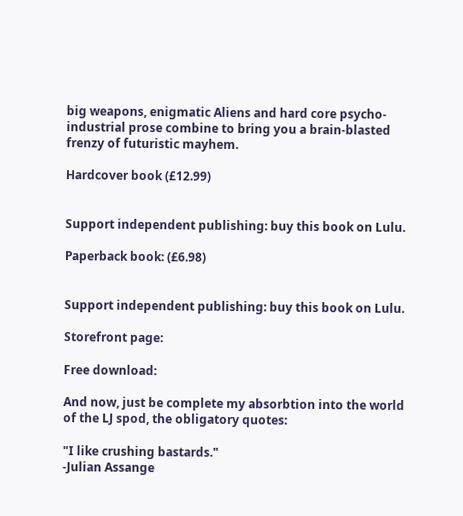big weapons, enigmatic Aliens and hard core psycho-industrial prose combine to bring you a brain-blasted frenzy of futuristic mayhem.

Hardcover book (£12.99)


Support independent publishing: buy this book on Lulu.

Paperback book: (£6.98)


Support independent publishing: buy this book on Lulu.

Storefront page:

Free download:

And now, just be complete my absorbtion into the world of the LJ spod, the obligatory quotes:

"I like crushing bastards."
-Julian Assange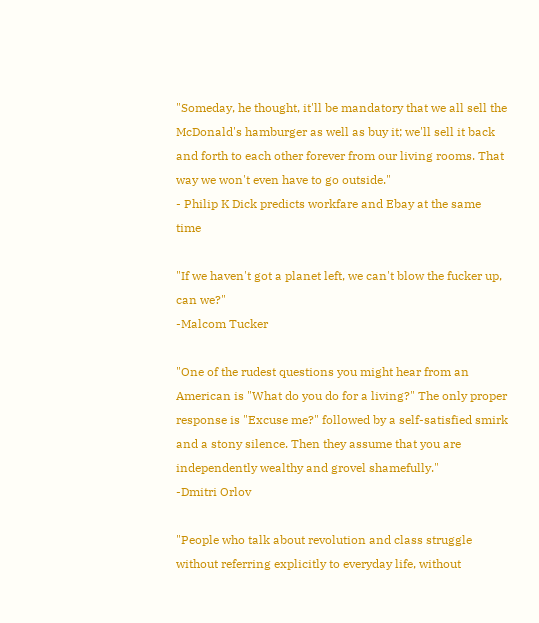"Someday, he thought, it'll be mandatory that we all sell the McDonald's hamburger as well as buy it; we'll sell it back and forth to each other forever from our living rooms. That way we won't even have to go outside."
- Philip K Dick predicts workfare and Ebay at the same time

"If we haven't got a planet left, we can't blow the fucker up, can we?"
-Malcom Tucker

"One of the rudest questions you might hear from an American is "What do you do for a living?" The only proper response is "Excuse me?" followed by a self-satisfied smirk and a stony silence. Then they assume that you are independently wealthy and grovel shamefully."
-Dmitri Orlov

"People who talk about revolution and class struggle without referring explicitly to everyday life, without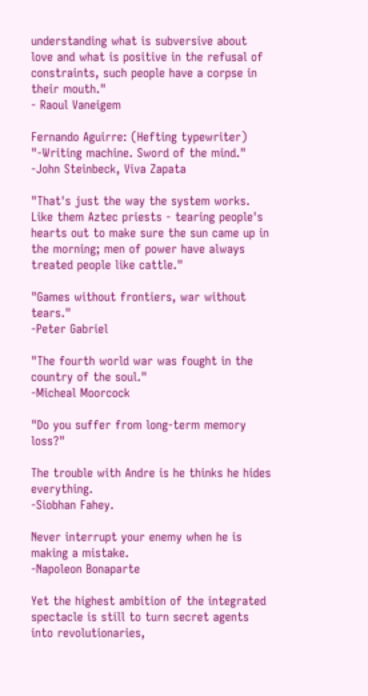understanding what is subversive about love and what is positive in the refusal of constraints, such people have a corpse in their mouth."
- Raoul Vaneigem

Fernando Aguirre: (Hefting typewriter) "-Writing machine. Sword of the mind."
-John Steinbeck, Viva Zapata

"That's just the way the system works. Like them Aztec priests - tearing people's hearts out to make sure the sun came up in the morning; men of power have always treated people like cattle."

"Games without frontiers, war without tears."
-Peter Gabriel

"The fourth world war was fought in the country of the soul."
-Micheal Moorcock

"Do you suffer from long-term memory loss?"

The trouble with Andre is he thinks he hides everything.
-Siobhan Fahey.

Never interrupt your enemy when he is making a mistake.
-Napoleon Bonaparte

Yet the highest ambition of the integrated spectacle is still to turn secret agents into revolutionaries,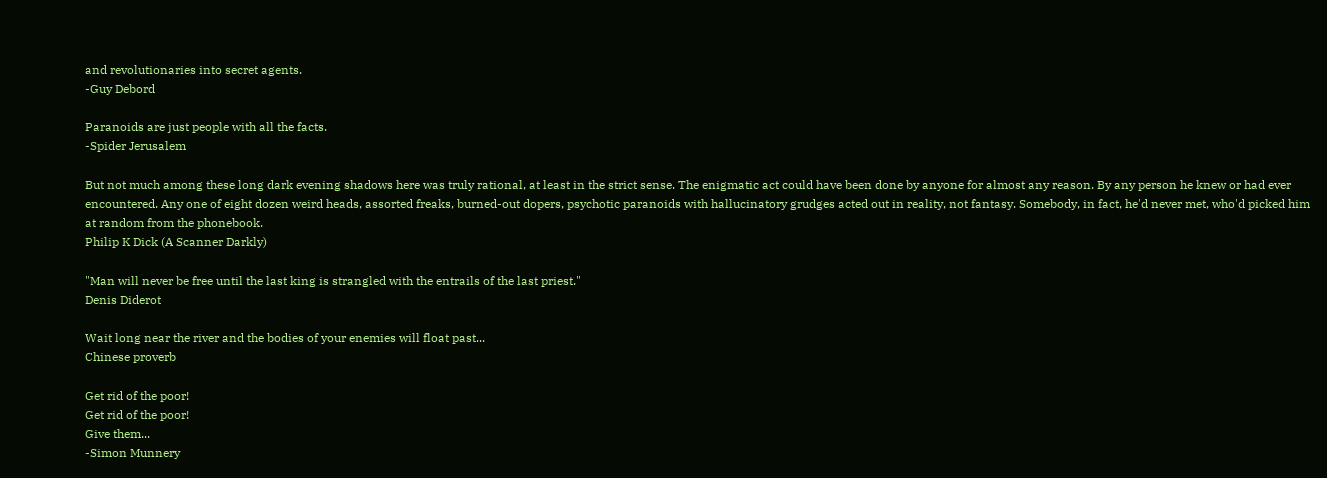and revolutionaries into secret agents.
-Guy Debord

Paranoids are just people with all the facts.
-Spider Jerusalem

But not much among these long dark evening shadows here was truly rational, at least in the strict sense. The enigmatic act could have been done by anyone for almost any reason. By any person he knew or had ever encountered. Any one of eight dozen weird heads, assorted freaks, burned-out dopers, psychotic paranoids with hallucinatory grudges acted out in reality, not fantasy. Somebody, in fact, he'd never met, who'd picked him at random from the phonebook.
Philip K Dick (A Scanner Darkly)

"Man will never be free until the last king is strangled with the entrails of the last priest."
Denis Diderot

Wait long near the river and the bodies of your enemies will float past...
Chinese proverb

Get rid of the poor!
Get rid of the poor!
Give them...
-Simon Munnery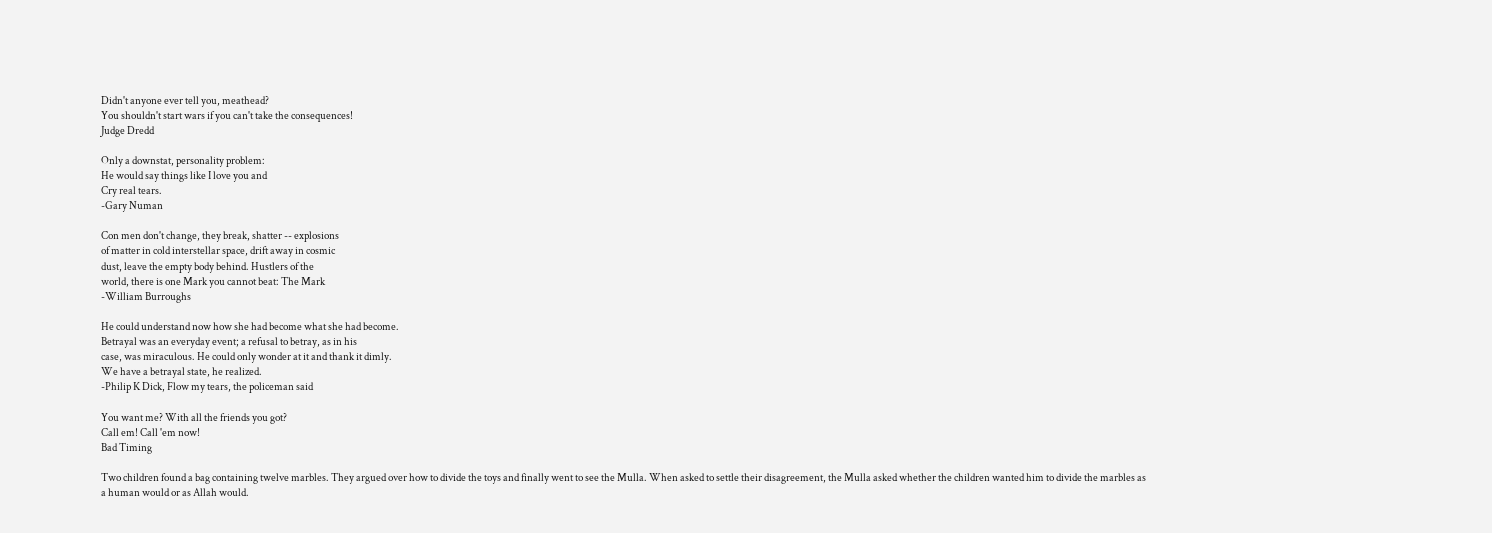Didn't anyone ever tell you, meathead?
You shouldn't start wars if you can't take the consequences!
Judge Dredd

Only a downstat, personality problem:
He would say things like I love you and
Cry real tears.
-Gary Numan

Con men don't change, they break, shatter -- explosions
of matter in cold interstellar space, drift away in cosmic
dust, leave the empty body behind. Hustlers of the
world, there is one Mark you cannot beat: The Mark
-William Burroughs

He could understand now how she had become what she had become.
Betrayal was an everyday event; a refusal to betray, as in his
case, was miraculous. He could only wonder at it and thank it dimly.
We have a betrayal state, he realized.
-Philip K Dick, Flow my tears, the policeman said

You want me? With all the friends you got?
Call em! Call 'em now!
Bad Timing

Two children found a bag containing twelve marbles. They argued over how to divide the toys and finally went to see the Mulla. When asked to settle their disagreement, the Mulla asked whether the children wanted him to divide the marbles as a human would or as Allah would.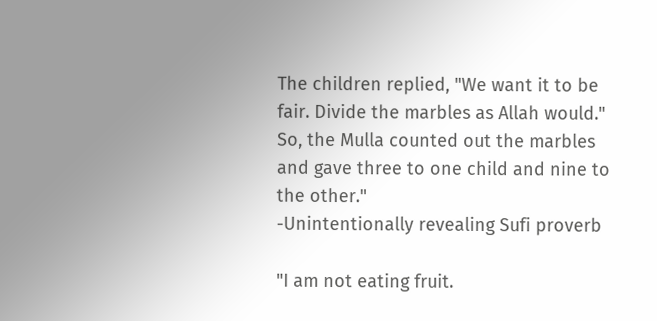The children replied, "We want it to be fair. Divide the marbles as Allah would."
So, the Mulla counted out the marbles and gave three to one child and nine to the other."
-Unintentionally revealing Sufi proverb

"I am not eating fruit.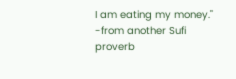I am eating my money."
-from another Sufi proverb